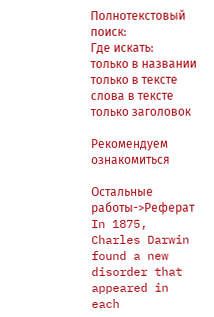Полнотекстовый поиск:
Где искать:
только в названии
только в тексте
слова в тексте
только заголовок

Рекомендуем ознакомиться

Остальные работы->Реферат
In 1875, Charles Darwin found a new disorder that appeared in each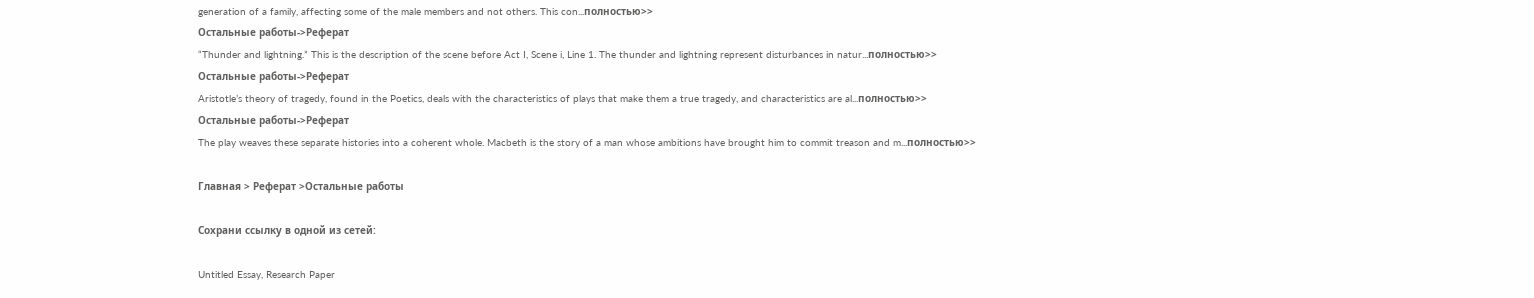generation of a family, affecting some of the male members and not others. This con...полностью>>
Остальные работы->Реферат
“Thunder and lightning.” This is the description of the scene before Act I, Scene i, Line 1. The thunder and lightning represent disturbances in natur...полностью>>
Остальные работы->Реферат
Aristotle’s theory of tragedy, found in the Poetics, deals with the characteristics of plays that make them a true tragedy, and characteristics are al...полностью>>
Остальные работы->Реферат
The play weaves these separate histories into a coherent whole. Macbeth is the story of a man whose ambitions have brought him to commit treason and m...полностью>>

Главная > Реферат >Остальные работы

Сохрани ссылку в одной из сетей:

Untitled Essay, Research Paper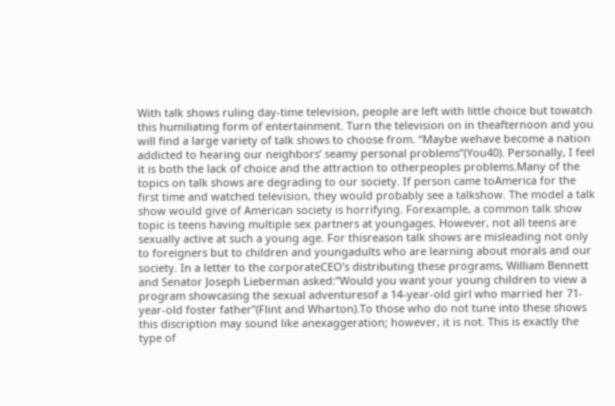With talk shows ruling day-time television, people are left with little choice but towatch this humiliating form of entertainment. Turn the television on in theafternoon and you will find a large variety of talk shows to choose from. “Maybe wehave become a nation addicted to hearing our neighbors’ seamy personal problems”(You40). Personally, I feel it is both the lack of choice and the attraction to otherpeoples problems.Many of the topics on talk shows are degrading to our society. If person came toAmerica for the first time and watched television, they would probably see a talkshow. The model a talk show would give of American society is horrifying. Forexample, a common talk show topic is teens having multiple sex partners at youngages. However, not all teens are sexually active at such a young age. For thisreason talk shows are misleading not only to foreigners but to children and youngadults who are learning about morals and our society. In a letter to the corporateCEO’s distributing these programs, William Bennett and Senator Joseph Lieberman asked:”Would you want your young children to view a program showcasing the sexual adventuresof a 14-year-old girl who married her 71-year-old foster father”(Flint and Wharton).To those who do not tune into these shows this discription may sound like anexaggeration; however, it is not. This is exactly the type of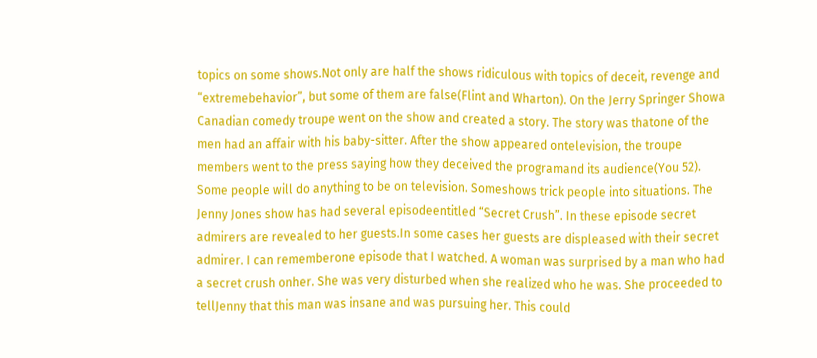topics on some shows.Not only are half the shows ridiculous with topics of deceit, revenge and “extremebehavior”, but some of them are false(Flint and Wharton). On the Jerry Springer Showa Canadian comedy troupe went on the show and created a story. The story was thatone of the men had an affair with his baby-sitter. After the show appeared ontelevision, the troupe members went to the press saying how they deceived the programand its audience(You 52). Some people will do anything to be on television. Someshows trick people into situations. The Jenny Jones show has had several episodeentitled “Secret Crush”. In these episode secret admirers are revealed to her guests.In some cases her guests are displeased with their secret admirer. I can rememberone episode that I watched. A woman was surprised by a man who had a secret crush onher. She was very disturbed when she realized who he was. She proceeded to tellJenny that this man was insane and was pursuing her. This could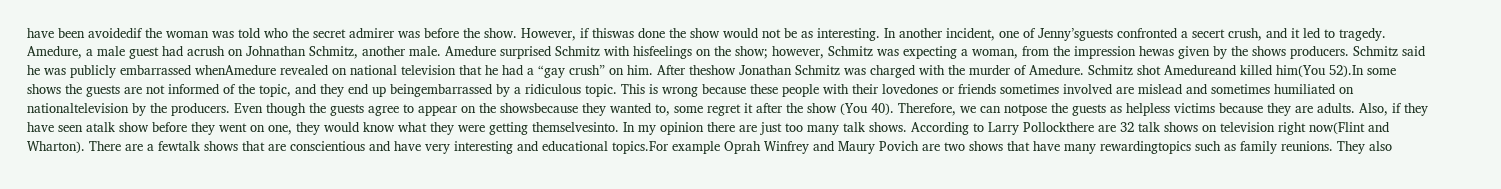have been avoidedif the woman was told who the secret admirer was before the show. However, if thiswas done the show would not be as interesting. In another incident, one of Jenny’sguests confronted a secert crush, and it led to tragedy. Amedure, a male guest had acrush on Johnathan Schmitz, another male. Amedure surprised Schmitz with hisfeelings on the show; however, Schmitz was expecting a woman, from the impression hewas given by the shows producers. Schmitz said he was publicly embarrassed whenAmedure revealed on national television that he had a “gay crush” on him. After theshow Jonathan Schmitz was charged with the murder of Amedure. Schmitz shot Amedureand killed him(You 52).In some shows the guests are not informed of the topic, and they end up beingembarrassed by a ridiculous topic. This is wrong because these people with their lovedones or friends sometimes involved are mislead and sometimes humiliated on nationaltelevision by the producers. Even though the guests agree to appear on the showsbecause they wanted to, some regret it after the show (You 40). Therefore, we can notpose the guests as helpless victims because they are adults. Also, if they have seen atalk show before they went on one, they would know what they were getting themselvesinto. In my opinion there are just too many talk shows. According to Larry Pollockthere are 32 talk shows on television right now(Flint and Wharton). There are a fewtalk shows that are conscientious and have very interesting and educational topics.For example Oprah Winfrey and Maury Povich are two shows that have many rewardingtopics such as family reunions. They also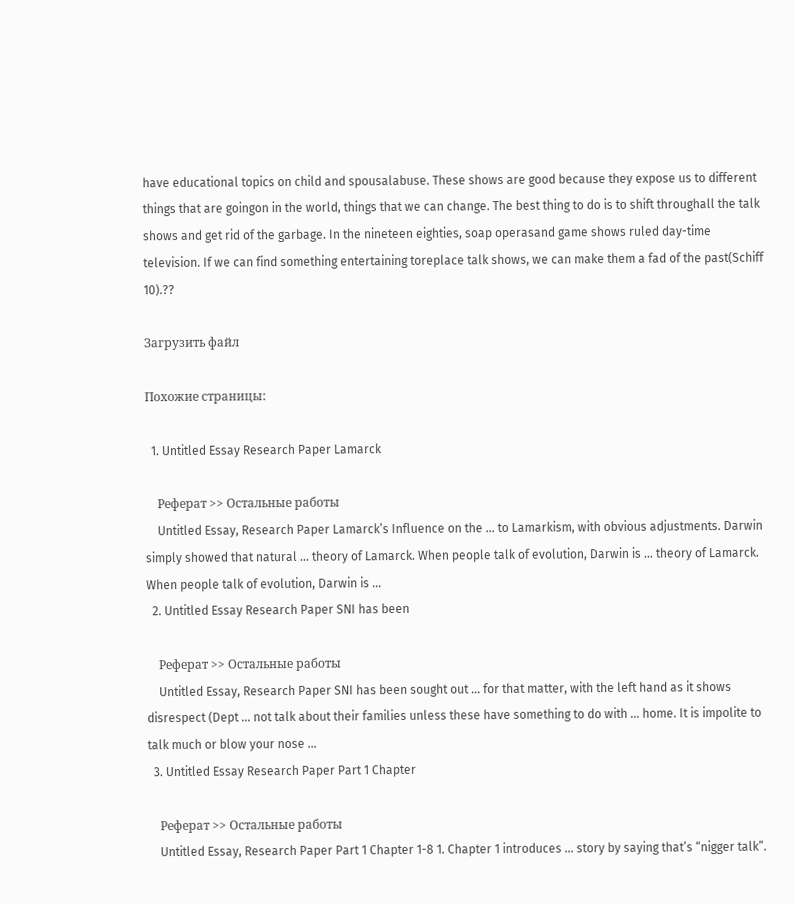have educational topics on child and spousalabuse. These shows are good because they expose us to different things that are goingon in the world, things that we can change. The best thing to do is to shift throughall the talk shows and get rid of the garbage. In the nineteen eighties, soap operasand game shows ruled day-time television. If we can find something entertaining toreplace talk shows, we can make them a fad of the past(Schiff 10).??

Загрузить файл

Похожие страницы:

  1. Untitled Essay Research Paper Lamarck

    Реферат >> Остальные работы
    Untitled Essay, Research Paper Lamarck’s Influence on the ... to Lamarkism, with obvious adjustments. Darwin simply showed that natural ... theory of Lamarck. When people talk of evolution, Darwin is ... theory of Lamarck. When people talk of evolution, Darwin is ...
  2. Untitled Essay Research Paper SNI has been

    Реферат >> Остальные работы
    Untitled Essay, Research Paper SNI has been sought out ... for that matter, with the left hand as it shows disrespect (Dept ... not talk about their families unless these have something to do with ... home. It is impolite to talk much or blow your nose ...
  3. Untitled Essay Research Paper Part 1 Chapter

    Реферат >> Остальные работы
    Untitled Essay, Research Paper Part 1 Chapter 1-8 1. Chapter 1 introduces ... story by saying that’s “nigger talk”.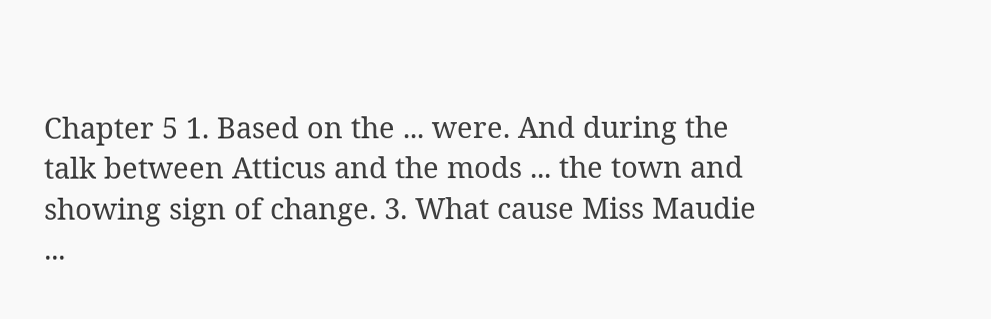Chapter 5 1. Based on the ... were. And during the talk between Atticus and the mods ... the town and showing sign of change. 3. What cause Miss Maudie ...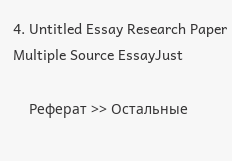4. Untitled Essay Research Paper Multiple Source EssayJust

    Реферат >> Остальные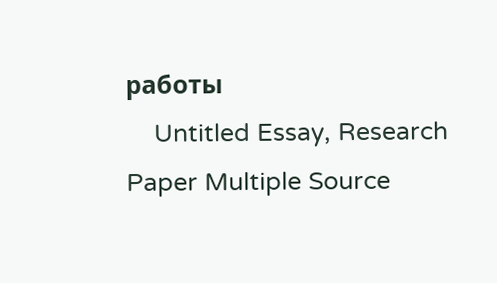работы
    Untitled Essay, Research Paper Multiple Source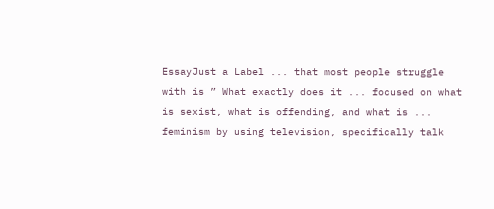EssayJust a Label ... that most people struggle with is ” What exactly does it ... focused on what is sexist, what is offending, and what is ... feminism by using television, specifically talk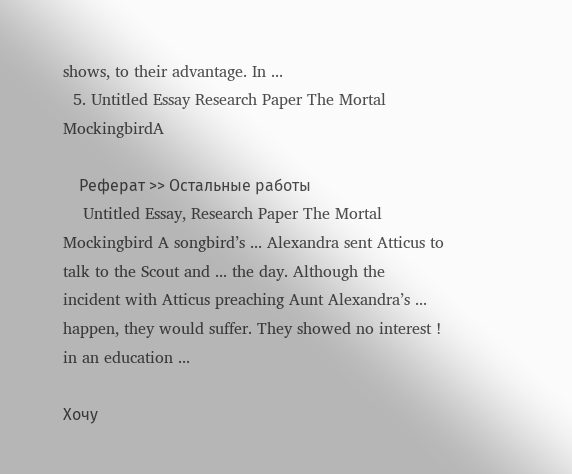shows, to their advantage. In ...
  5. Untitled Essay Research Paper The Mortal MockingbirdA

    Реферат >> Остальные работы
    Untitled Essay, Research Paper The Mortal Mockingbird A songbird’s ... Alexandra sent Atticus to talk to the Scout and ... the day. Although the incident with Atticus preaching Aunt Alexandra’s ... happen, they would suffer. They showed no interest ! in an education ...

Хочу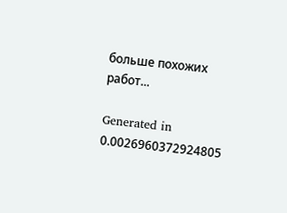больше похожих работ...

Generated in 0.0026960372924805